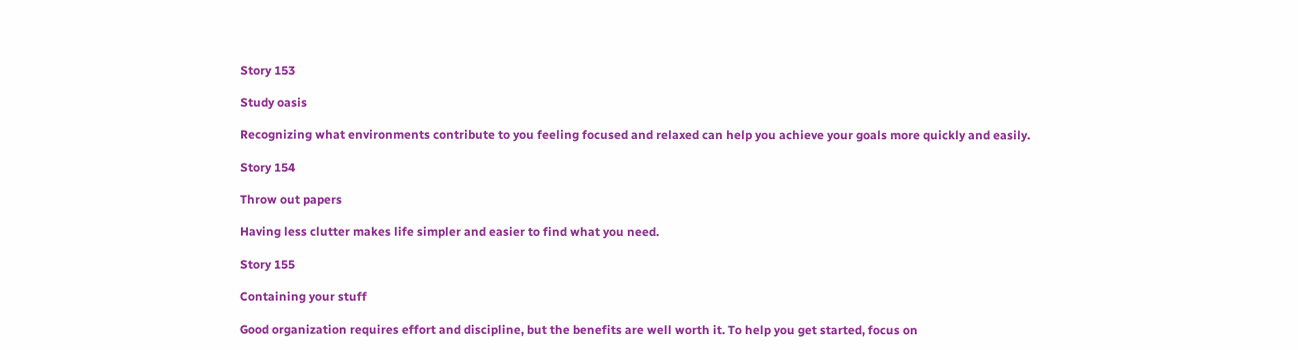Story 153

Study oasis

Recognizing what environments contribute to you feeling focused and relaxed can help you achieve your goals more quickly and easily.

Story 154

Throw out papers

Having less clutter makes life simpler and easier to find what you need.

Story 155

Containing your stuff

Good organization requires effort and discipline, but the benefits are well worth it. To help you get started, focus on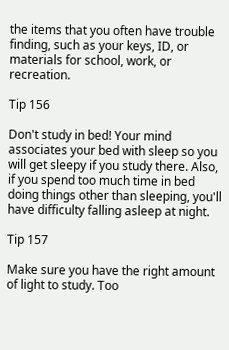the items that you often have trouble finding, such as your keys, ID, or materials for school, work, or recreation.

Tip 156

Don't study in bed! Your mind associates your bed with sleep so you will get sleepy if you study there. Also, if you spend too much time in bed doing things other than sleeping, you'll have difficulty falling asleep at night.

Tip 157

Make sure you have the right amount of light to study. Too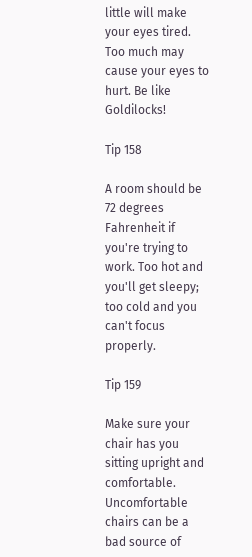little will make your eyes tired. Too much may cause your eyes to hurt. Be like Goldilocks!

Tip 158

A room should be 72 degrees Fahrenheit if you're trying to work. Too hot and you'll get sleepy; too cold and you can't focus properly.

Tip 159

Make sure your chair has you sitting upright and comfortable. Uncomfortable chairs can be a bad source of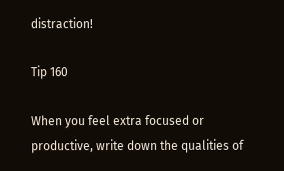distraction!

Tip 160

When you feel extra focused or productive, write down the qualities of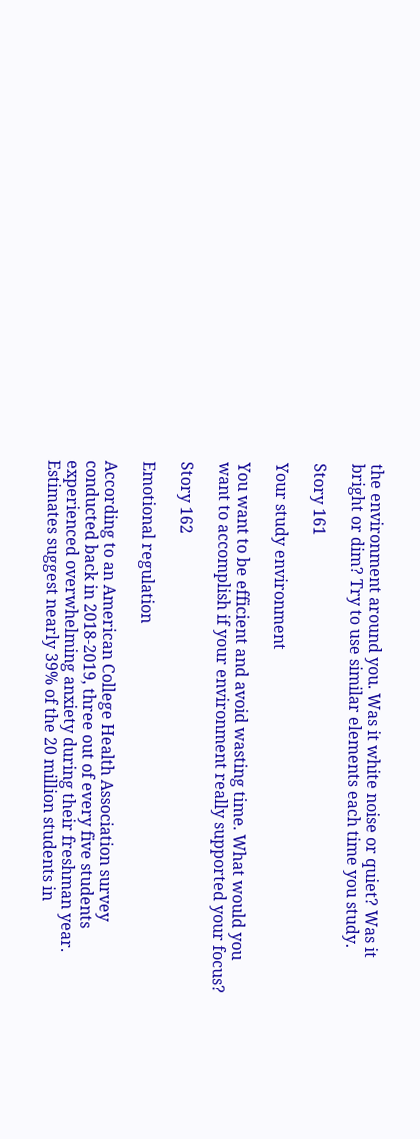the environment around you. Was it white noise or quiet? Was it bright or dim? Try to use similar elements each time you study.

Story 161

Your study environment

You want to be efficient and avoid wasting time. What would you want to accomplish if your environment really supported your focus?

Story 162

Emotional regulation

According to an American College Health Association survey conducted back in 2018-2019, three out of every five students experienced overwhelming anxiety during their freshman year. Estimates suggest nearly 39% of the 20 million students in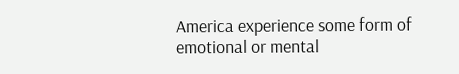America experience some form of emotional or mental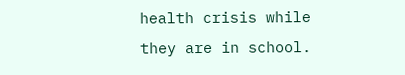health crisis while they are in school.